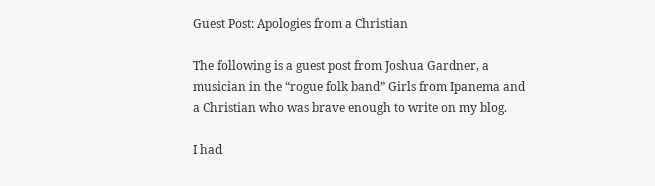Guest Post: Apologies from a Christian

The following is a guest post from Joshua Gardner, a musician in the “rogue folk band” Girls from Ipanema and a Christian who was brave enough to write on my blog.

I had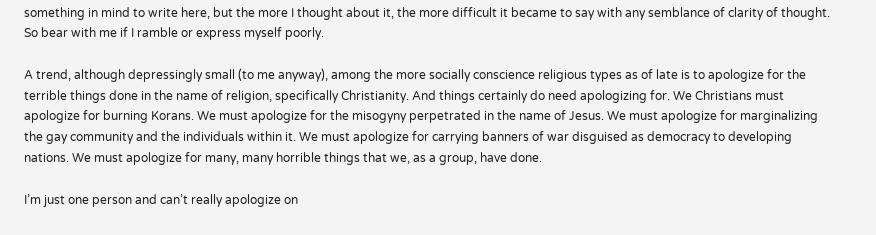something in mind to write here, but the more I thought about it, the more difficult it became to say with any semblance of clarity of thought. So bear with me if I ramble or express myself poorly.

A trend, although depressingly small (to me anyway), among the more socially conscience religious types as of late is to apologize for the terrible things done in the name of religion, specifically Christianity. And things certainly do need apologizing for. We Christians must apologize for burning Korans. We must apologize for the misogyny perpetrated in the name of Jesus. We must apologize for marginalizing the gay community and the individuals within it. We must apologize for carrying banners of war disguised as democracy to developing nations. We must apologize for many, many horrible things that we, as a group, have done.

I’m just one person and can’t really apologize on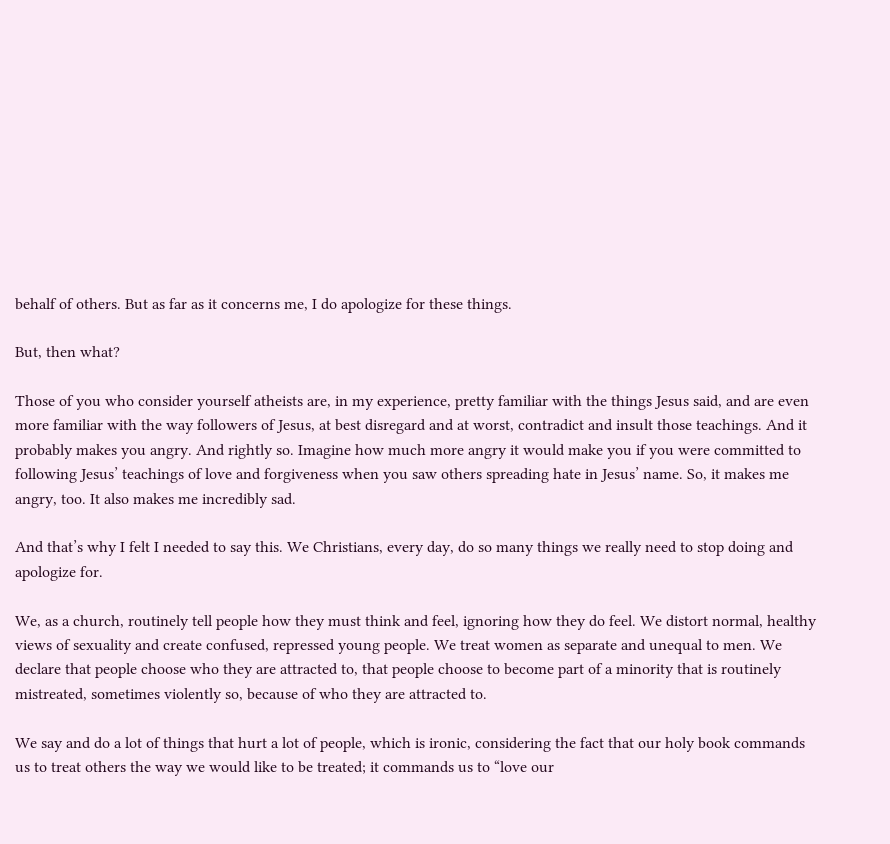behalf of others. But as far as it concerns me, I do apologize for these things.

But, then what?

Those of you who consider yourself atheists are, in my experience, pretty familiar with the things Jesus said, and are even more familiar with the way followers of Jesus, at best disregard and at worst, contradict and insult those teachings. And it probably makes you angry. And rightly so. Imagine how much more angry it would make you if you were committed to following Jesus’ teachings of love and forgiveness when you saw others spreading hate in Jesus’ name. So, it makes me angry, too. It also makes me incredibly sad.

And that’s why I felt I needed to say this. We Christians, every day, do so many things we really need to stop doing and apologize for.

We, as a church, routinely tell people how they must think and feel, ignoring how they do feel. We distort normal, healthy views of sexuality and create confused, repressed young people. We treat women as separate and unequal to men. We declare that people choose who they are attracted to, that people choose to become part of a minority that is routinely mistreated, sometimes violently so, because of who they are attracted to.

We say and do a lot of things that hurt a lot of people, which is ironic, considering the fact that our holy book commands us to treat others the way we would like to be treated; it commands us to “love our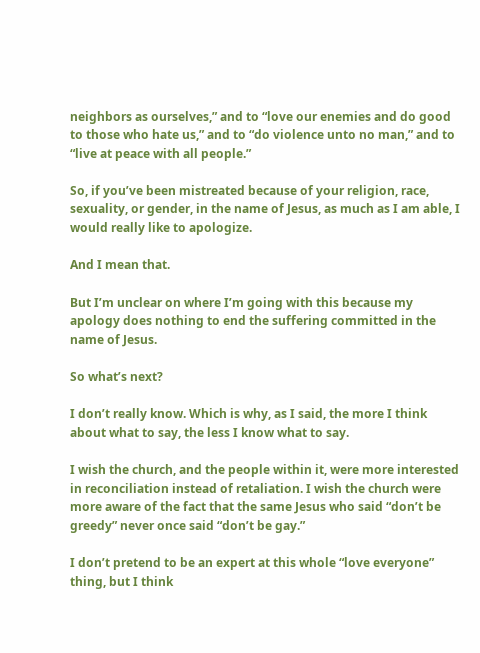neighbors as ourselves,” and to “love our enemies and do good to those who hate us,” and to “do violence unto no man,” and to “live at peace with all people.”

So, if you’ve been mistreated because of your religion, race, sexuality, or gender, in the name of Jesus, as much as I am able, I would really like to apologize.

And I mean that.

But I’m unclear on where I’m going with this because my apology does nothing to end the suffering committed in the name of Jesus.

So what’s next?

I don’t really know. Which is why, as I said, the more I think about what to say, the less I know what to say.

I wish the church, and the people within it, were more interested in reconciliation instead of retaliation. I wish the church were more aware of the fact that the same Jesus who said “don’t be greedy” never once said “don’t be gay.”

I don’t pretend to be an expert at this whole “love everyone” thing, but I think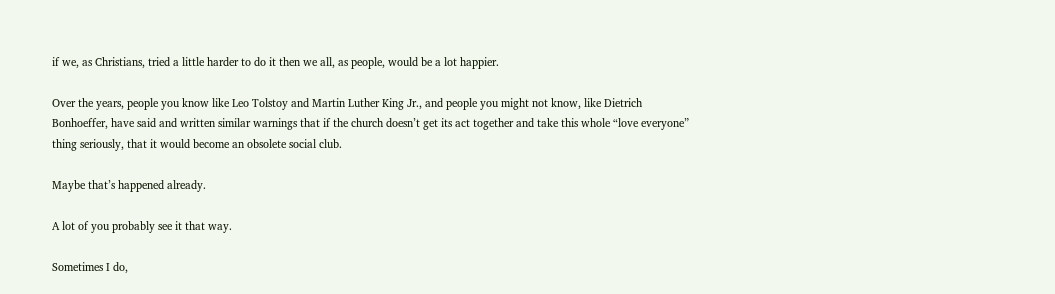if we, as Christians, tried a little harder to do it then we all, as people, would be a lot happier.

Over the years, people you know like Leo Tolstoy and Martin Luther King Jr., and people you might not know, like Dietrich Bonhoeffer, have said and written similar warnings that if the church doesn’t get its act together and take this whole “love everyone” thing seriously, that it would become an obsolete social club.

Maybe that’s happened already.

A lot of you probably see it that way.

Sometimes I do,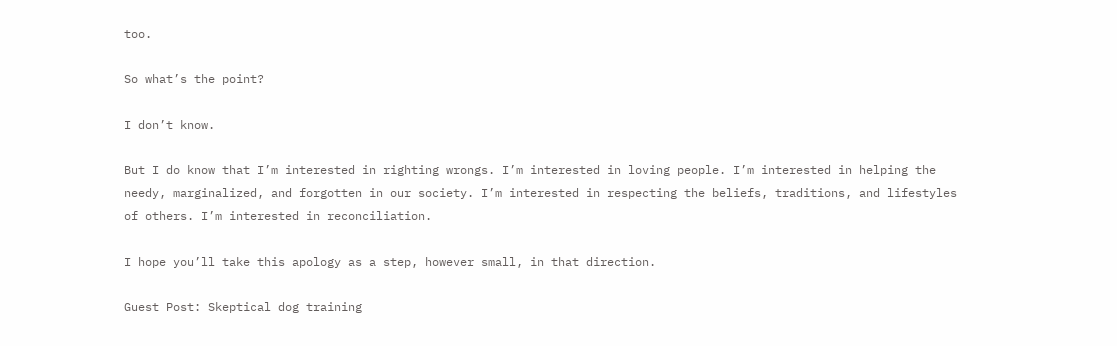too.

So what’s the point?

I don’t know.

But I do know that I’m interested in righting wrongs. I’m interested in loving people. I’m interested in helping the needy, marginalized, and forgotten in our society. I’m interested in respecting the beliefs, traditions, and lifestyles of others. I’m interested in reconciliation.

I hope you’ll take this apology as a step, however small, in that direction.

Guest Post: Skeptical dog training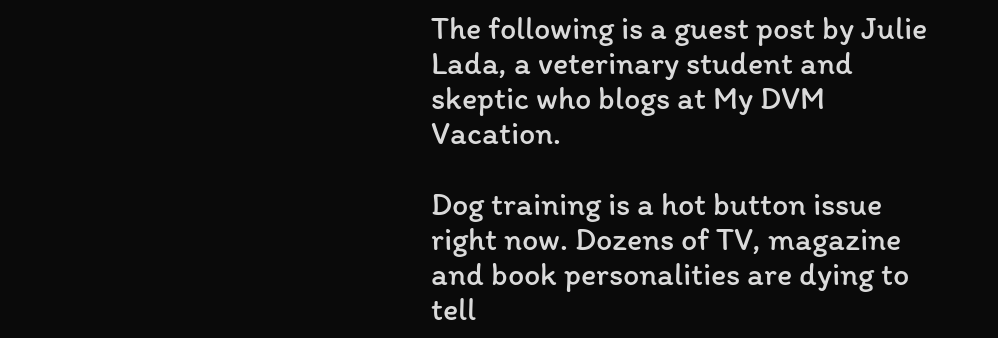The following is a guest post by Julie Lada, a veterinary student and skeptic who blogs at My DVM Vacation.

Dog training is a hot button issue right now. Dozens of TV, magazine and book personalities are dying to tell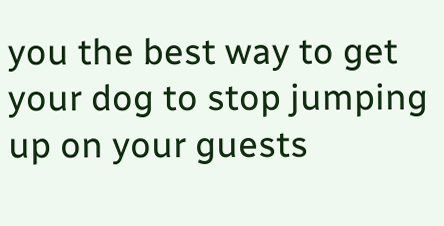you the best way to get your dog to stop jumping up on your guests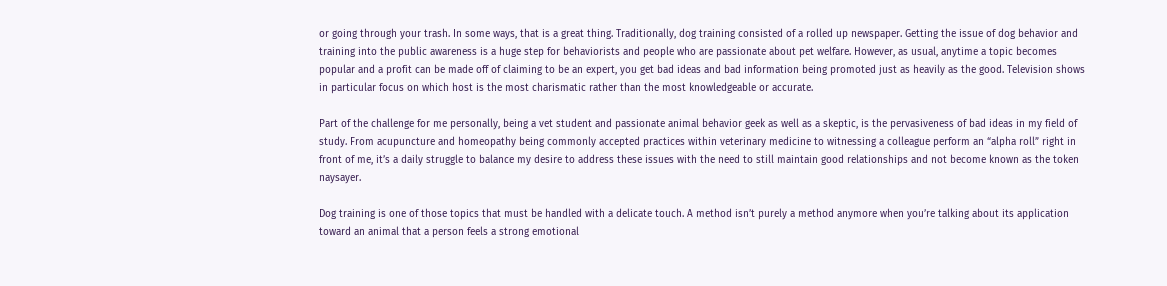or going through your trash. In some ways, that is a great thing. Traditionally, dog training consisted of a rolled up newspaper. Getting the issue of dog behavior and training into the public awareness is a huge step for behaviorists and people who are passionate about pet welfare. However, as usual, anytime a topic becomes popular and a profit can be made off of claiming to be an expert, you get bad ideas and bad information being promoted just as heavily as the good. Television shows in particular focus on which host is the most charismatic rather than the most knowledgeable or accurate.

Part of the challenge for me personally, being a vet student and passionate animal behavior geek as well as a skeptic, is the pervasiveness of bad ideas in my field of study. From acupuncture and homeopathy being commonly accepted practices within veterinary medicine to witnessing a colleague perform an “alpha roll” right in front of me, it’s a daily struggle to balance my desire to address these issues with the need to still maintain good relationships and not become known as the token naysayer.

Dog training is one of those topics that must be handled with a delicate touch. A method isn’t purely a method anymore when you’re talking about its application toward an animal that a person feels a strong emotional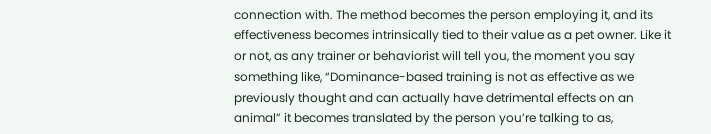connection with. The method becomes the person employing it, and its effectiveness becomes intrinsically tied to their value as a pet owner. Like it or not, as any trainer or behaviorist will tell you, the moment you say something like, “Dominance-based training is not as effective as we previously thought and can actually have detrimental effects on an animal” it becomes translated by the person you’re talking to as,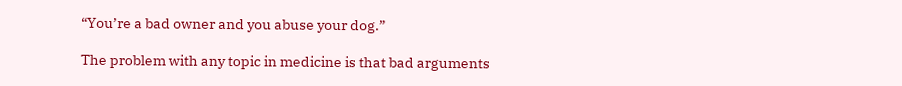“You’re a bad owner and you abuse your dog.”

The problem with any topic in medicine is that bad arguments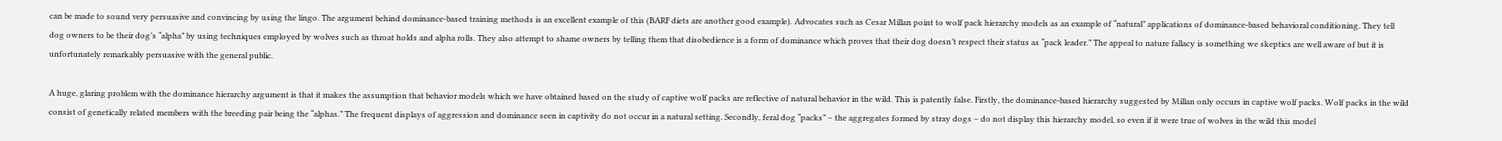can be made to sound very persuasive and convincing by using the lingo. The argument behind dominance-based training methods is an excellent example of this (BARF diets are another good example). Advocates such as Cesar Millan point to wolf pack hierarchy models as an example of “natural” applications of dominance-based behavioral conditioning. They tell dog owners to be their dog’s “alpha” by using techniques employed by wolves such as throat holds and alpha rolls. They also attempt to shame owners by telling them that disobedience is a form of dominance which proves that their dog doesn’t respect their status as “pack leader.” The appeal to nature fallacy is something we skeptics are well aware of but it is unfortunately remarkably persuasive with the general public.

A huge, glaring problem with the dominance hierarchy argument is that it makes the assumption that behavior models which we have obtained based on the study of captive wolf packs are reflective of natural behavior in the wild. This is patently false. Firstly, the dominance-based hierarchy suggested by Millan only occurs in captive wolf packs. Wolf packs in the wild consist of genetically related members with the breeding pair being the “alphas.” The frequent displays of aggression and dominance seen in captivity do not occur in a natural setting. Secondly, feral dog “packs” – the aggregates formed by stray dogs – do not display this hierarchy model, so even if it were true of wolves in the wild this model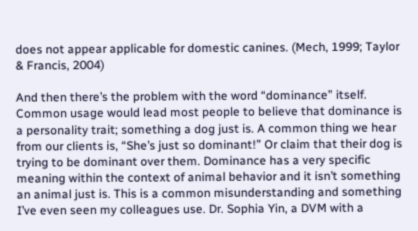does not appear applicable for domestic canines. (Mech, 1999; Taylor & Francis, 2004)

And then there’s the problem with the word “dominance” itself. Common usage would lead most people to believe that dominance is a personality trait; something a dog just is. A common thing we hear from our clients is, “She’s just so dominant!” Or claim that their dog is trying to be dominant over them. Dominance has a very specific meaning within the context of animal behavior and it isn’t something an animal just is. This is a common misunderstanding and something I’ve even seen my colleagues use. Dr. Sophia Yin, a DVM with a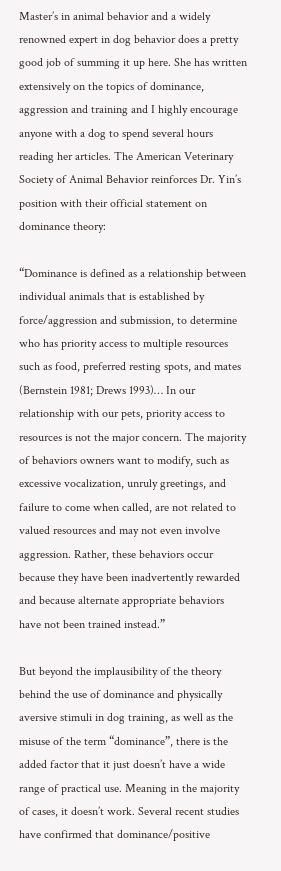Master’s in animal behavior and a widely renowned expert in dog behavior does a pretty good job of summing it up here. She has written extensively on the topics of dominance, aggression and training and I highly encourage anyone with a dog to spend several hours reading her articles. The American Veterinary Society of Animal Behavior reinforces Dr. Yin’s position with their official statement on dominance theory:

“Dominance is defined as a relationship between individual animals that is established by force/aggression and submission, to determine who has priority access to multiple resources such as food, preferred resting spots, and mates (Bernstein 1981; Drews 1993)… In our relationship with our pets, priority access to resources is not the major concern. The majority of behaviors owners want to modify, such as excessive vocalization, unruly greetings, and failure to come when called, are not related to valued resources and may not even involve aggression. Rather, these behaviors occur because they have been inadvertently rewarded and because alternate appropriate behaviors have not been trained instead.”

But beyond the implausibility of the theory behind the use of dominance and physically aversive stimuli in dog training, as well as the misuse of the term “dominance”, there is the added factor that it just doesn’t have a wide range of practical use. Meaning in the majority of cases, it doesn’t work. Several recent studies have confirmed that dominance/positive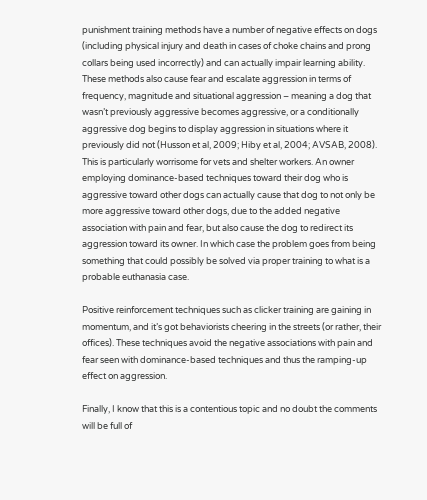punishment training methods have a number of negative effects on dogs (including physical injury and death in cases of choke chains and prong collars being used incorrectly) and can actually impair learning ability. These methods also cause fear and escalate aggression in terms of frequency, magnitude and situational aggression – meaning a dog that wasn’t previously aggressive becomes aggressive, or a conditionally aggressive dog begins to display aggression in situations where it previously did not (Husson et al, 2009; Hiby et al, 2004; AVSAB, 2008). This is particularly worrisome for vets and shelter workers. An owner employing dominance-based techniques toward their dog who is aggressive toward other dogs can actually cause that dog to not only be more aggressive toward other dogs, due to the added negative association with pain and fear, but also cause the dog to redirect its aggression toward its owner. In which case the problem goes from being something that could possibly be solved via proper training to what is a probable euthanasia case.

Positive reinforcement techniques such as clicker training are gaining in momentum, and it’s got behaviorists cheering in the streets (or rather, their offices). These techniques avoid the negative associations with pain and fear seen with dominance-based techniques and thus the ramping-up effect on aggression.

Finally, I know that this is a contentious topic and no doubt the comments will be full of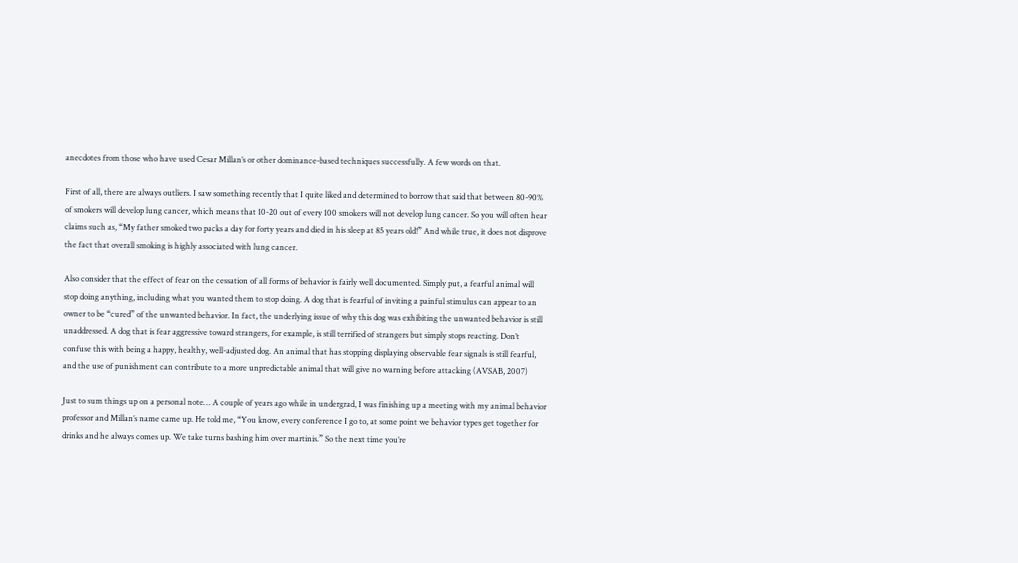anecdotes from those who have used Cesar Millan’s or other dominance-based techniques successfully. A few words on that.

First of all, there are always outliers. I saw something recently that I quite liked and determined to borrow that said that between 80-90% of smokers will develop lung cancer, which means that 10-20 out of every 100 smokers will not develop lung cancer. So you will often hear claims such as, “My father smoked two packs a day for forty years and died in his sleep at 85 years old!” And while true, it does not disprove the fact that overall smoking is highly associated with lung cancer.

Also consider that the effect of fear on the cessation of all forms of behavior is fairly well documented. Simply put, a fearful animal will stop doing anything, including what you wanted them to stop doing. A dog that is fearful of inviting a painful stimulus can appear to an owner to be “cured” of the unwanted behavior. In fact, the underlying issue of why this dog was exhibiting the unwanted behavior is still unaddressed. A dog that is fear aggressive toward strangers, for example, is still terrified of strangers but simply stops reacting. Don’t confuse this with being a happy, healthy, well-adjusted dog. An animal that has stopping displaying observable fear signals is still fearful, and the use of punishment can contribute to a more unpredictable animal that will give no warning before attacking (AVSAB, 2007)

Just to sum things up on a personal note… A couple of years ago while in undergrad, I was finishing up a meeting with my animal behavior professor and Millan’s name came up. He told me, “You know, every conference I go to, at some point we behavior types get together for drinks and he always comes up. We take turns bashing him over martinis.” So the next time you’re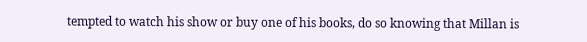tempted to watch his show or buy one of his books, do so knowing that Millan is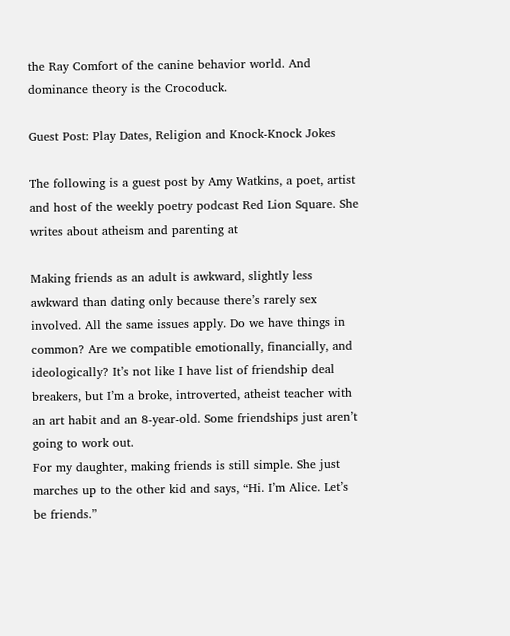the Ray Comfort of the canine behavior world. And dominance theory is the Crocoduck.

Guest Post: Play Dates, Religion and Knock-Knock Jokes

The following is a guest post by Amy Watkins, a poet, artist and host of the weekly poetry podcast Red Lion Square. She writes about atheism and parenting at

Making friends as an adult is awkward, slightly less awkward than dating only because there’s rarely sex involved. All the same issues apply. Do we have things in common? Are we compatible emotionally, financially, and ideologically? It’s not like I have list of friendship deal breakers, but I’m a broke, introverted, atheist teacher with an art habit and an 8-year-old. Some friendships just aren’t going to work out.
For my daughter, making friends is still simple. She just marches up to the other kid and says, “Hi. I’m Alice. Let’s be friends.”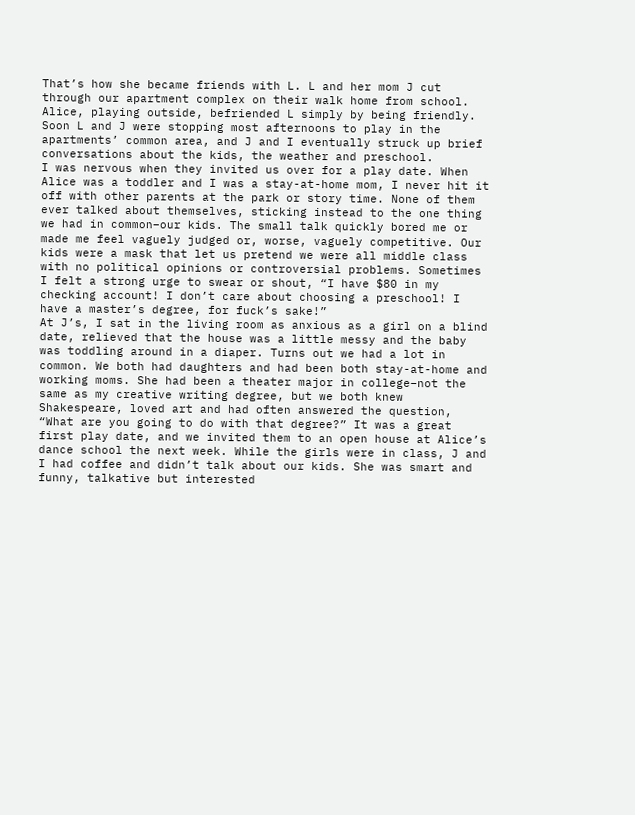That’s how she became friends with L. L and her mom J cut through our apartment complex on their walk home from school. Alice, playing outside, befriended L simply by being friendly. Soon L and J were stopping most afternoons to play in the apartments’ common area, and J and I eventually struck up brief conversations about the kids, the weather and preschool.
I was nervous when they invited us over for a play date. When Alice was a toddler and I was a stay-at-home mom, I never hit it off with other parents at the park or story time. None of them ever talked about themselves, sticking instead to the one thing we had in common–our kids. The small talk quickly bored me or made me feel vaguely judged or, worse, vaguely competitive. Our kids were a mask that let us pretend we were all middle class with no political opinions or controversial problems. Sometimes I felt a strong urge to swear or shout, “I have $80 in my checking account! I don’t care about choosing a preschool! I have a master’s degree, for fuck’s sake!”
At J’s, I sat in the living room as anxious as a girl on a blind date, relieved that the house was a little messy and the baby was toddling around in a diaper. Turns out we had a lot in common. We both had daughters and had been both stay-at-home and working moms. She had been a theater major in college–not the same as my creative writing degree, but we both knew Shakespeare, loved art and had often answered the question, “What are you going to do with that degree?” It was a great first play date, and we invited them to an open house at Alice’s dance school the next week. While the girls were in class, J and I had coffee and didn’t talk about our kids. She was smart and funny, talkative but interested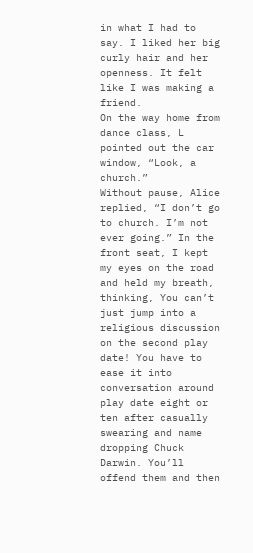in what I had to say. I liked her big curly hair and her openness. It felt like I was making a friend.
On the way home from dance class, L pointed out the car window, “Look, a church.”
Without pause, Alice replied, “I don’t go to church. I’m not ever going.” In the front seat, I kept my eyes on the road and held my breath, thinking, You can’t just jump into a religious discussion on the second play date! You have to ease it into conversation around play date eight or ten after casually swearing and name dropping Chuck Darwin. You’ll offend them and then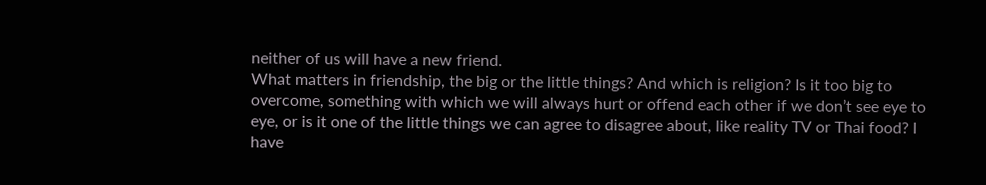neither of us will have a new friend.
What matters in friendship, the big or the little things? And which is religion? Is it too big to overcome, something with which we will always hurt or offend each other if we don’t see eye to eye, or is it one of the little things we can agree to disagree about, like reality TV or Thai food? I have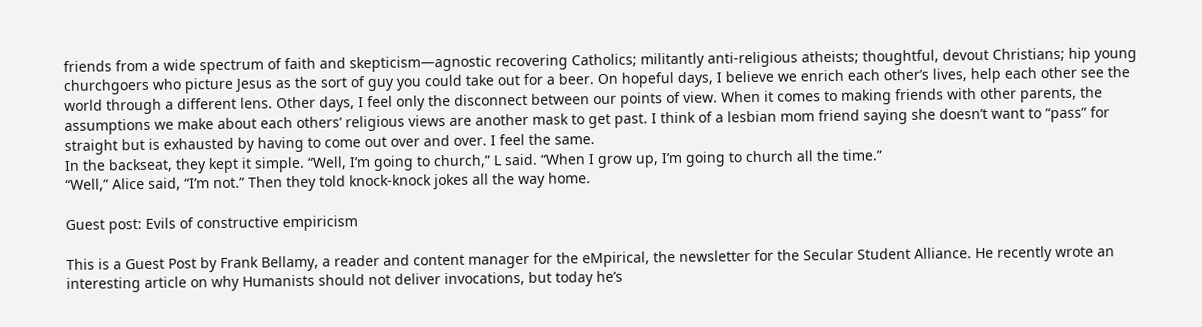friends from a wide spectrum of faith and skepticism—agnostic recovering Catholics; militantly anti-religious atheists; thoughtful, devout Christians; hip young churchgoers who picture Jesus as the sort of guy you could take out for a beer. On hopeful days, I believe we enrich each other’s lives, help each other see the world through a different lens. Other days, I feel only the disconnect between our points of view. When it comes to making friends with other parents, the assumptions we make about each others’ religious views are another mask to get past. I think of a lesbian mom friend saying she doesn’t want to “pass” for straight but is exhausted by having to come out over and over. I feel the same.
In the backseat, they kept it simple. “Well, I’m going to church,” L said. “When I grow up, I’m going to church all the time.”
“Well,” Alice said, “I’m not.” Then they told knock-knock jokes all the way home.

Guest post: Evils of constructive empiricism

This is a Guest Post by Frank Bellamy, a reader and content manager for the eMpirical, the newsletter for the Secular Student Alliance. He recently wrote an interesting article on why Humanists should not deliver invocations, but today he’s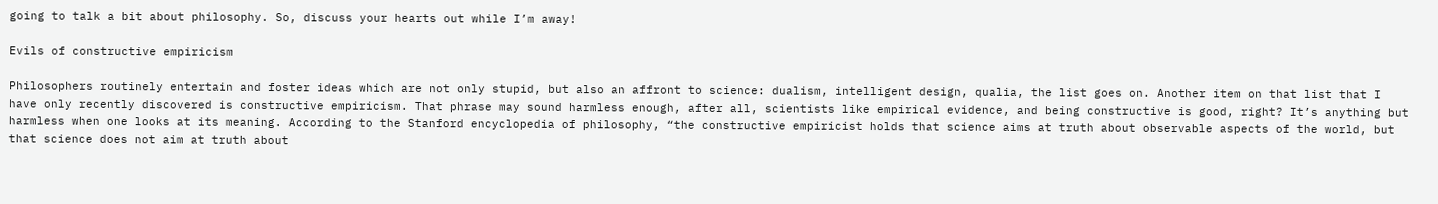going to talk a bit about philosophy. So, discuss your hearts out while I’m away!

Evils of constructive empiricism

Philosophers routinely entertain and foster ideas which are not only stupid, but also an affront to science: dualism, intelligent design, qualia, the list goes on. Another item on that list that I have only recently discovered is constructive empiricism. That phrase may sound harmless enough, after all, scientists like empirical evidence, and being constructive is good, right? It’s anything but harmless when one looks at its meaning. According to the Stanford encyclopedia of philosophy, “the constructive empiricist holds that science aims at truth about observable aspects of the world, but that science does not aim at truth about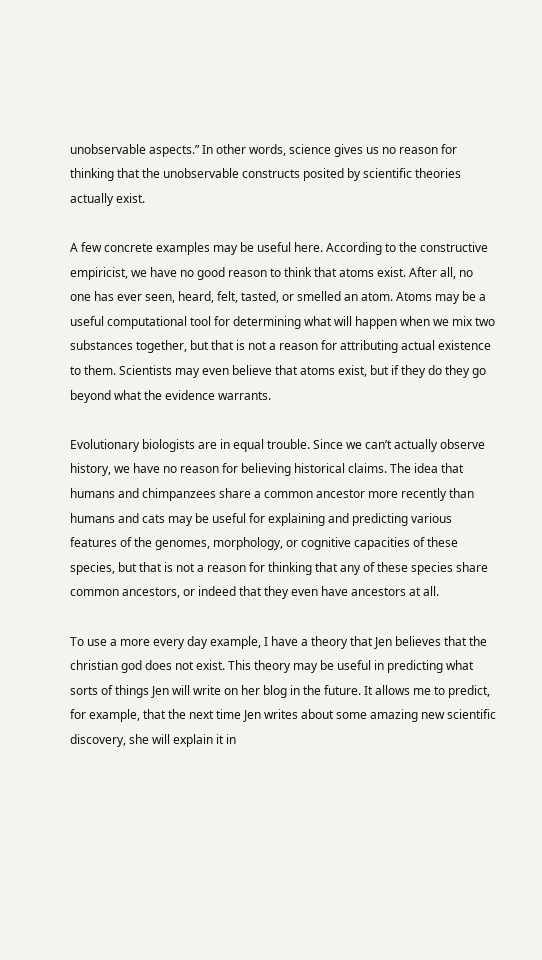unobservable aspects.” In other words, science gives us no reason for thinking that the unobservable constructs posited by scientific theories actually exist.

A few concrete examples may be useful here. According to the constructive empiricist, we have no good reason to think that atoms exist. After all, no one has ever seen, heard, felt, tasted, or smelled an atom. Atoms may be a useful computational tool for determining what will happen when we mix two substances together, but that is not a reason for attributing actual existence to them. Scientists may even believe that atoms exist, but if they do they go beyond what the evidence warrants.

Evolutionary biologists are in equal trouble. Since we can’t actually observe history, we have no reason for believing historical claims. The idea that humans and chimpanzees share a common ancestor more recently than humans and cats may be useful for explaining and predicting various features of the genomes, morphology, or cognitive capacities of these species, but that is not a reason for thinking that any of these species share common ancestors, or indeed that they even have ancestors at all.

To use a more every day example, I have a theory that Jen believes that the christian god does not exist. This theory may be useful in predicting what sorts of things Jen will write on her blog in the future. It allows me to predict, for example, that the next time Jen writes about some amazing new scientific discovery, she will explain it in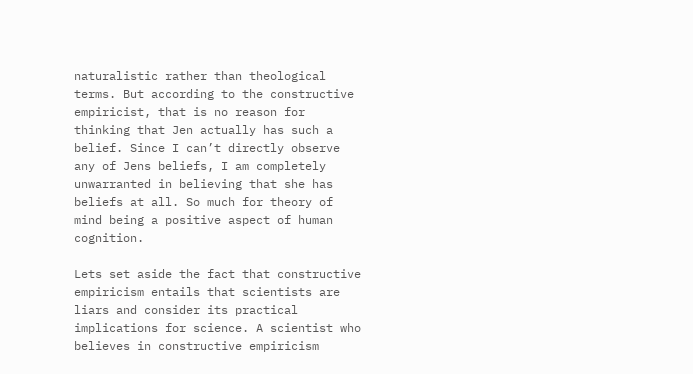naturalistic rather than theological terms. But according to the constructive empiricist, that is no reason for thinking that Jen actually has such a belief. Since I can’t directly observe any of Jens beliefs, I am completely unwarranted in believing that she has beliefs at all. So much for theory of mind being a positive aspect of human cognition.

Lets set aside the fact that constructive empiricism entails that scientists are liars and consider its practical implications for science. A scientist who believes in constructive empiricism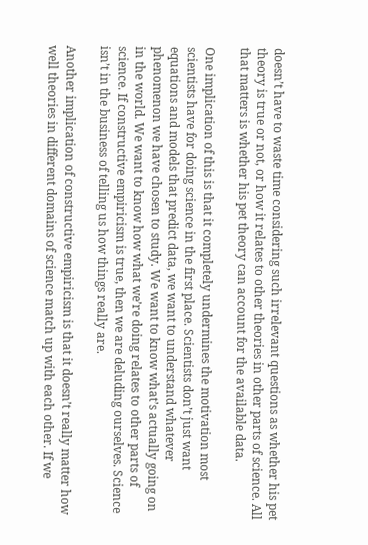doesn’t have to waste time considering such irrelevant questions as whether his pet theory is true or not, or how it relates to other theories in other parts of science. All that matters is whether his pet theory can account for the available data.

One implication of this is that it completely undermines the motivation most scientists have for doing science in the first place. Scientists don’t just want equations and models that predict data, we want to understand whatever phenomenon we have chosen to study. We want to know what’s actually going on in the world. We want to know how what we’re doing relates to other parts of science. If constructive empiricism is true, then we are deluding ourselves. Science isn’t in the business of telling us how things really are.

Another implication of constructive empiricism is that it doesn’t really matter how well theories in different domains of science match up with each other. If we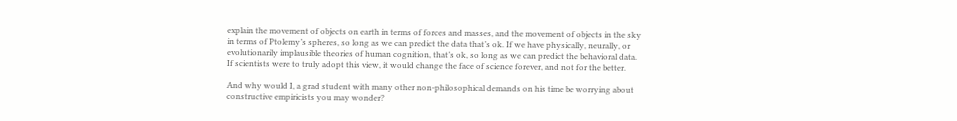explain the movement of objects on earth in terms of forces and masses, and the movement of objects in the sky in terms of Ptolemy’s spheres, so long as we can predict the data that’s ok. If we have physically, neurally, or evolutionarily implausible theories of human cognition, that’s ok, so long as we can predict the behavioral data. If scientists were to truly adopt this view, it would change the face of science forever, and not for the better.

And why would I, a grad student with many other non-philosophical demands on his time be worrying about constructive empiricists you may wonder?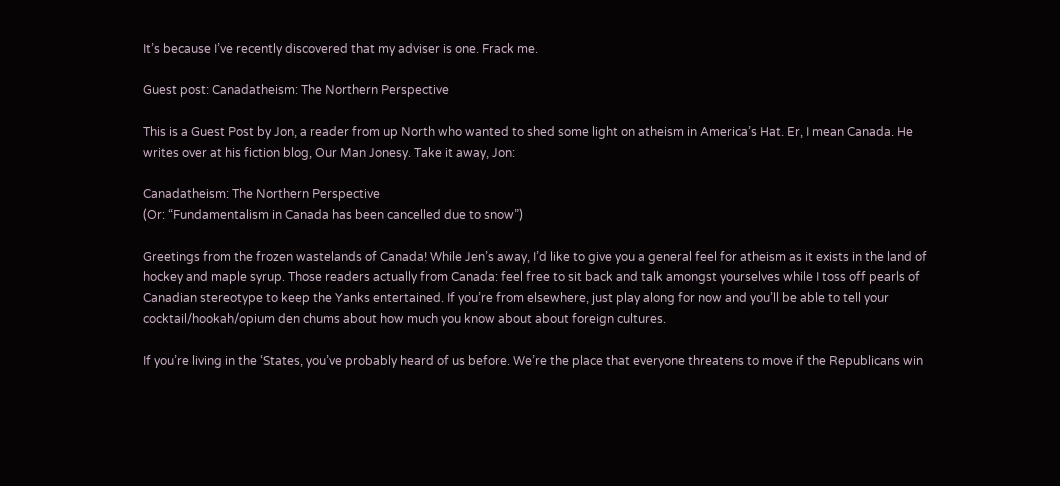It’s because I’ve recently discovered that my adviser is one. Frack me.

Guest post: Canadatheism: The Northern Perspective

This is a Guest Post by Jon, a reader from up North who wanted to shed some light on atheism in America’s Hat. Er, I mean Canada. He writes over at his fiction blog, Our Man Jonesy. Take it away, Jon:

Canadatheism: The Northern Perspective
(Or: “Fundamentalism in Canada has been cancelled due to snow”)

Greetings from the frozen wastelands of Canada! While Jen’s away, I’d like to give you a general feel for atheism as it exists in the land of hockey and maple syrup. Those readers actually from Canada: feel free to sit back and talk amongst yourselves while I toss off pearls of Canadian stereotype to keep the Yanks entertained. If you’re from elsewhere, just play along for now and you’ll be able to tell your cocktail/hookah/opium den chums about how much you know about about foreign cultures.

If you’re living in the ‘States, you’ve probably heard of us before. We’re the place that everyone threatens to move if the Republicans win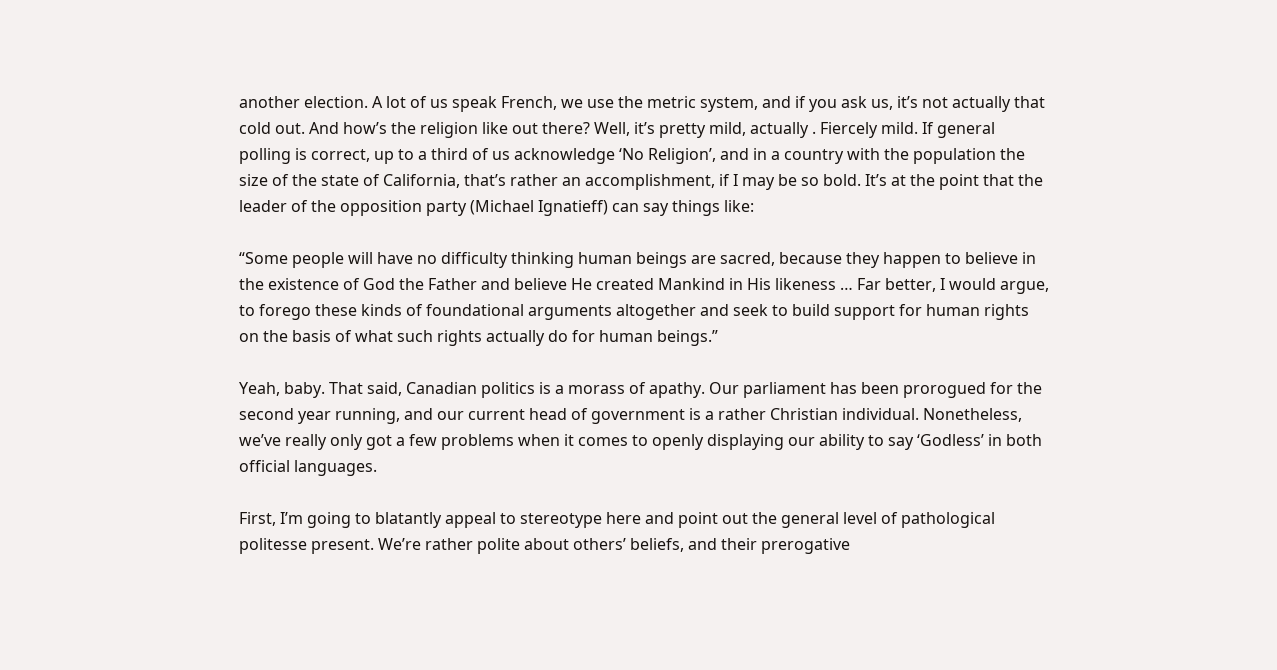another election. A lot of us speak French, we use the metric system, and if you ask us, it’s not actually that cold out. And how’s the religion like out there? Well, it’s pretty mild, actually . Fiercely mild. If general polling is correct, up to a third of us acknowledge ‘No Religion’, and in a country with the population the size of the state of California, that’s rather an accomplishment, if I may be so bold. It’s at the point that the leader of the opposition party (Michael Ignatieff) can say things like:

“Some people will have no difficulty thinking human beings are sacred, because they happen to believe in the existence of God the Father and believe He created Mankind in His likeness … Far better, I would argue, to forego these kinds of foundational arguments altogether and seek to build support for human rights on the basis of what such rights actually do for human beings.”

Yeah, baby. That said, Canadian politics is a morass of apathy. Our parliament has been prorogued for the second year running, and our current head of government is a rather Christian individual. Nonetheless, we’ve really only got a few problems when it comes to openly displaying our ability to say ‘Godless’ in both official languages.

First, I’m going to blatantly appeal to stereotype here and point out the general level of pathological politesse present. We’re rather polite about others’ beliefs, and their prerogative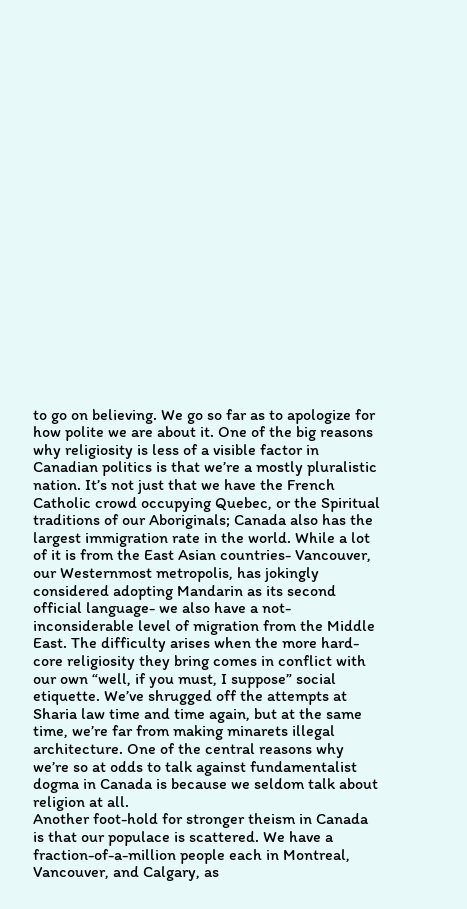to go on believing. We go so far as to apologize for how polite we are about it. One of the big reasons why religiosity is less of a visible factor in Canadian politics is that we’re a mostly pluralistic nation. It’s not just that we have the French Catholic crowd occupying Quebec, or the Spiritual traditions of our Aboriginals; Canada also has the largest immigration rate in the world. While a lot of it is from the East Asian countries- Vancouver, our Westernmost metropolis, has jokingly considered adopting Mandarin as its second official language- we also have a not-inconsiderable level of migration from the Middle East. The difficulty arises when the more hard-core religiosity they bring comes in conflict with our own “well, if you must, I suppose” social etiquette. We’ve shrugged off the attempts at Sharia law time and time again, but at the same time, we’re far from making minarets illegal architecture. One of the central reasons why we’re so at odds to talk against fundamentalist dogma in Canada is because we seldom talk about religion at all.
Another foot-hold for stronger theism in Canada is that our populace is scattered. We have a fraction-of-a-million people each in Montreal, Vancouver, and Calgary, as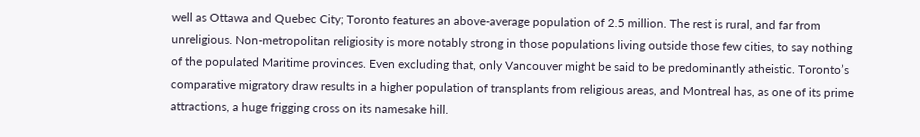well as Ottawa and Quebec City; Toronto features an above-average population of 2.5 million. The rest is rural, and far from unreligious. Non-metropolitan religiosity is more notably strong in those populations living outside those few cities, to say nothing of the populated Maritime provinces. Even excluding that, only Vancouver might be said to be predominantly atheistic. Toronto’s comparative migratory draw results in a higher population of transplants from religious areas, and Montreal has, as one of its prime attractions, a huge frigging cross on its namesake hill.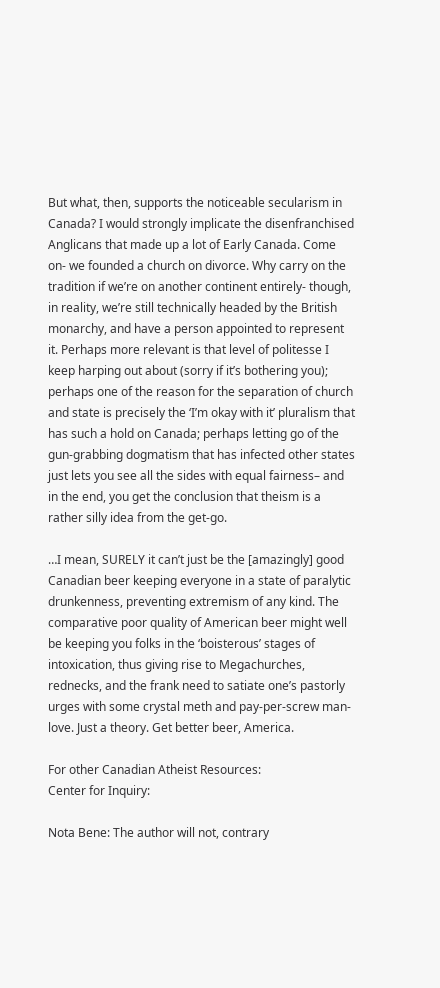But what, then, supports the noticeable secularism in Canada? I would strongly implicate the disenfranchised Anglicans that made up a lot of Early Canada. Come on- we founded a church on divorce. Why carry on the tradition if we’re on another continent entirely- though, in reality, we’re still technically headed by the British monarchy, and have a person appointed to represent it. Perhaps more relevant is that level of politesse I keep harping out about (sorry if it’s bothering you); perhaps one of the reason for the separation of church and state is precisely the ‘I’m okay with it’ pluralism that has such a hold on Canada; perhaps letting go of the gun-grabbing dogmatism that has infected other states just lets you see all the sides with equal fairness– and in the end, you get the conclusion that theism is a rather silly idea from the get-go.

…I mean, SURELY it can’t just be the [amazingly] good Canadian beer keeping everyone in a state of paralytic drunkenness, preventing extremism of any kind. The comparative poor quality of American beer might well be keeping you folks in the ‘boisterous’ stages of intoxication, thus giving rise to Megachurches, rednecks, and the frank need to satiate one’s pastorly urges with some crystal meth and pay-per-screw man-love. Just a theory. Get better beer, America.

For other Canadian Atheist Resources:
Center for Inquiry:

Nota Bene: The author will not, contrary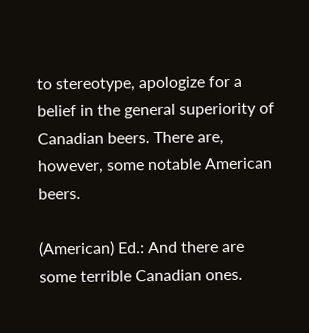to stereotype, apologize for a belief in the general superiority of Canadian beers. There are, however, some notable American beers.

(American) Ed.: And there are some terrible Canadian ones.